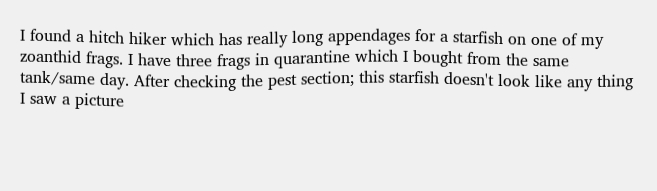I found a hitch hiker which has really long appendages for a starfish on one of my zoanthid frags. I have three frags in quarantine which I bought from the same tank/same day. After checking the pest section; this starfish doesn't look like any thing I saw a picture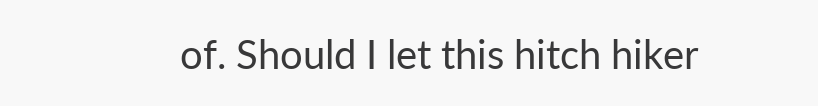of. Should I let this hitch hiker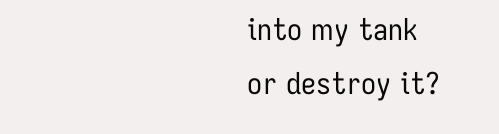into my tank or destroy it?